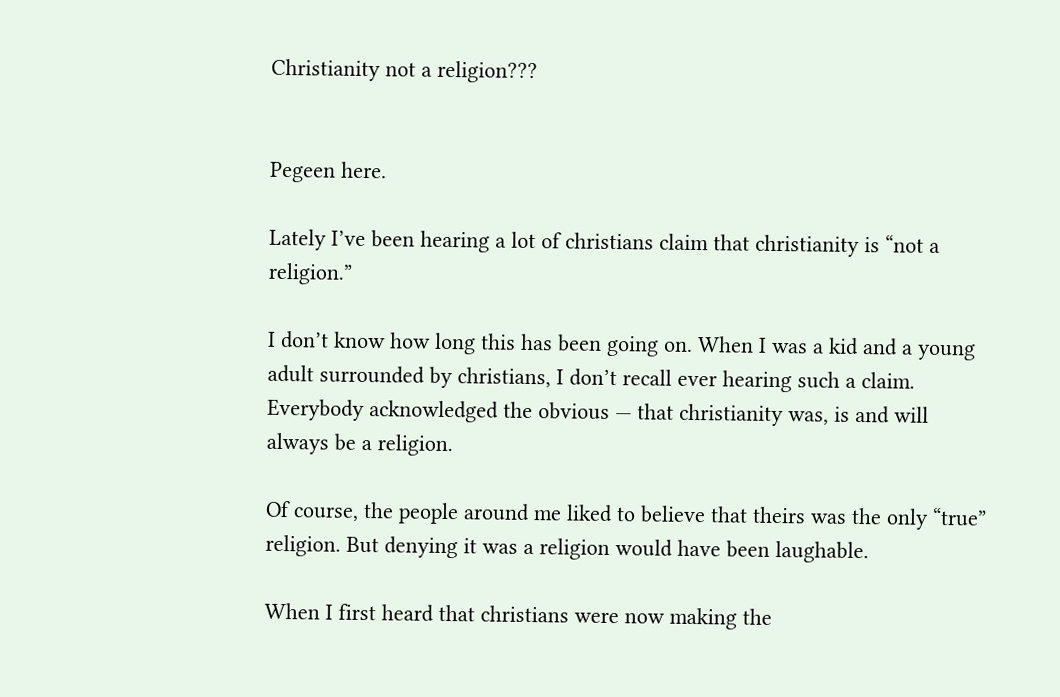Christianity not a religion???


Pegeen here.

Lately I’ve been hearing a lot of christians claim that christianity is “not a religion.”

I don’t know how long this has been going on. When I was a kid and a young adult surrounded by christians, I don’t recall ever hearing such a claim. Everybody acknowledged the obvious — that christianity was, is and will always be a religion.

Of course, the people around me liked to believe that theirs was the only “true” religion. But denying it was a religion would have been laughable.

When I first heard that christians were now making the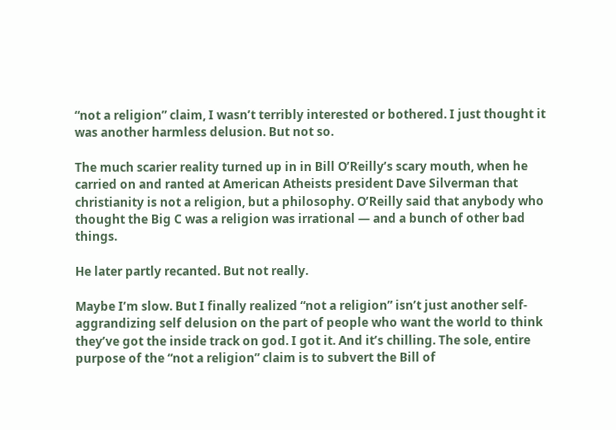“not a religion” claim, I wasn’t terribly interested or bothered. I just thought it was another harmless delusion. But not so.

The much scarier reality turned up in in Bill O’Reilly’s scary mouth, when he carried on and ranted at American Atheists president Dave Silverman that christianity is not a religion, but a philosophy. O’Reilly said that anybody who thought the Big C was a religion was irrational — and a bunch of other bad things.

He later partly recanted. But not really.

Maybe I’m slow. But I finally realized “not a religion” isn’t just another self-aggrandizing self delusion on the part of people who want the world to think they’ve got the inside track on god. I got it. And it’s chilling. The sole, entire purpose of the “not a religion” claim is to subvert the Bill of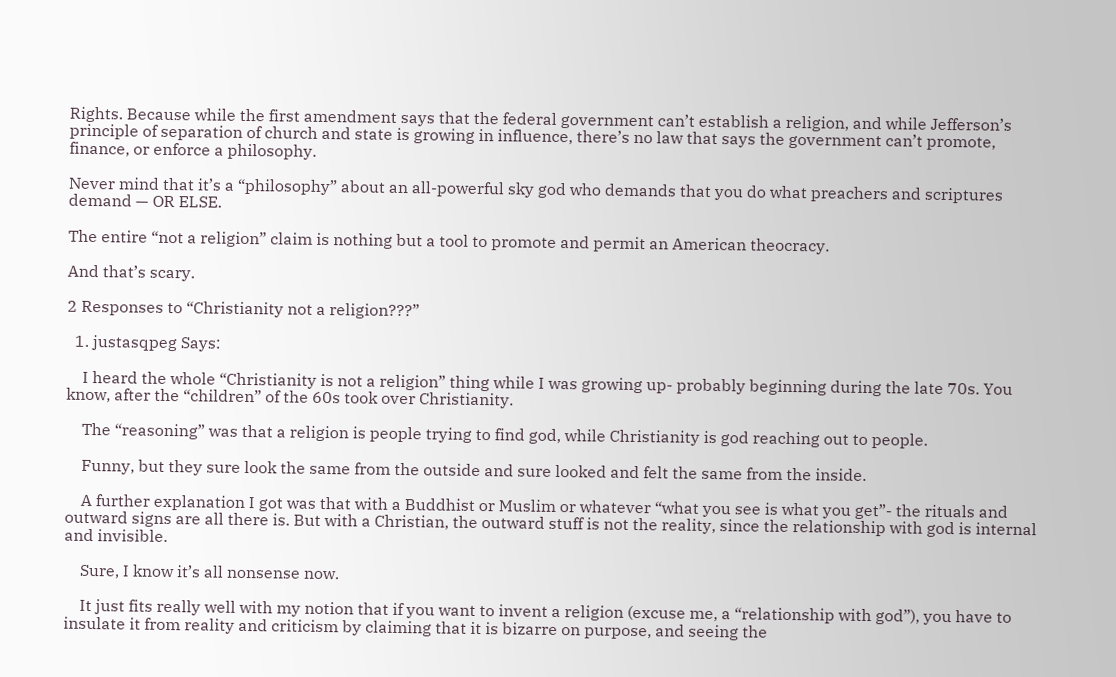Rights. Because while the first amendment says that the federal government can’t establish a religion, and while Jefferson’s principle of separation of church and state is growing in influence, there’s no law that says the government can’t promote, finance, or enforce a philosophy.

Never mind that it’s a “philosophy” about an all-powerful sky god who demands that you do what preachers and scriptures demand — OR ELSE.

The entire “not a religion” claim is nothing but a tool to promote and permit an American theocracy.

And that’s scary.

2 Responses to “Christianity not a religion???”

  1. justasqpeg Says:

    I heard the whole “Christianity is not a religion” thing while I was growing up- probably beginning during the late 70s. You know, after the “children” of the 60s took over Christianity.

    The “reasoning” was that a religion is people trying to find god, while Christianity is god reaching out to people.

    Funny, but they sure look the same from the outside and sure looked and felt the same from the inside.

    A further explanation I got was that with a Buddhist or Muslim or whatever “what you see is what you get”- the rituals and outward signs are all there is. But with a Christian, the outward stuff is not the reality, since the relationship with god is internal and invisible.

    Sure, I know it’s all nonsense now.

    It just fits really well with my notion that if you want to invent a religion (excuse me, a “relationship with god”), you have to insulate it from reality and criticism by claiming that it is bizarre on purpose, and seeing the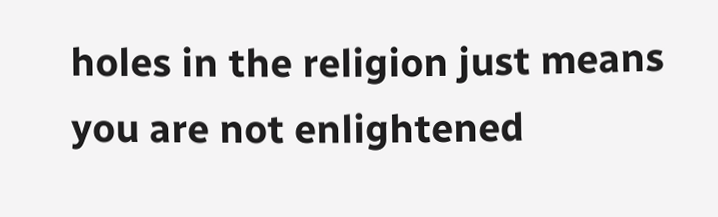holes in the religion just means you are not enlightened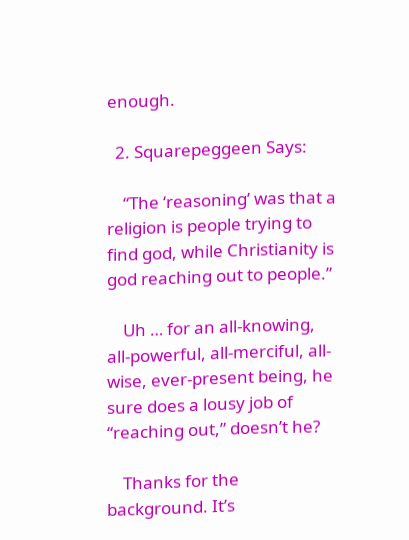enough.

  2. Squarepeggeen Says:

    “The ‘reasoning’ was that a religion is people trying to find god, while Christianity is god reaching out to people.”

    Uh … for an all-knowing, all-powerful, all-merciful, all-wise, ever-present being, he sure does a lousy job of “reaching out,” doesn’t he?

    Thanks for the background. It’s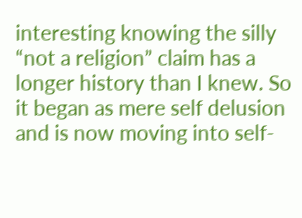interesting knowing the silly “not a religion” claim has a longer history than I knew. So it began as mere self delusion and is now moving into self-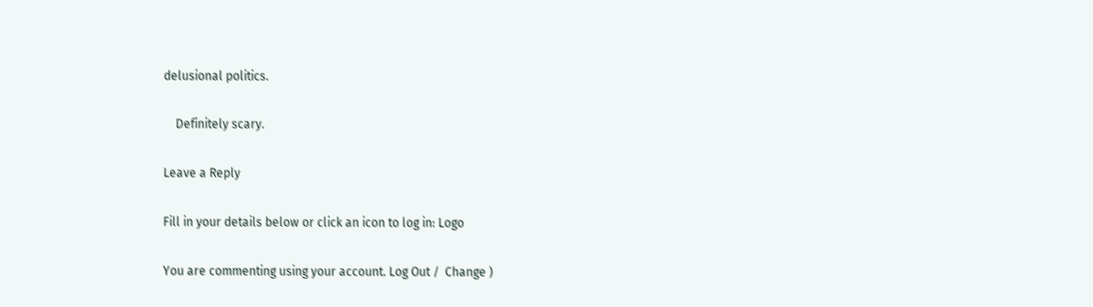delusional politics.

    Definitely scary.

Leave a Reply

Fill in your details below or click an icon to log in: Logo

You are commenting using your account. Log Out /  Change )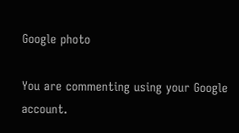Google photo

You are commenting using your Google account.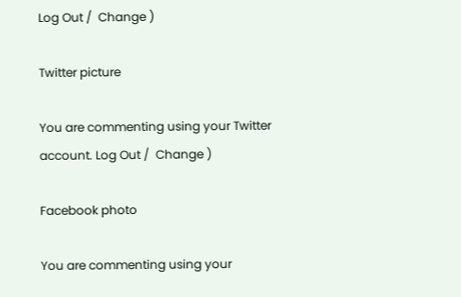Log Out /  Change )

Twitter picture

You are commenting using your Twitter account. Log Out /  Change )

Facebook photo

You are commenting using your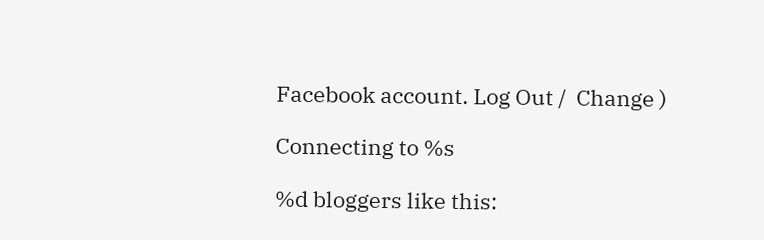Facebook account. Log Out /  Change )

Connecting to %s

%d bloggers like this: